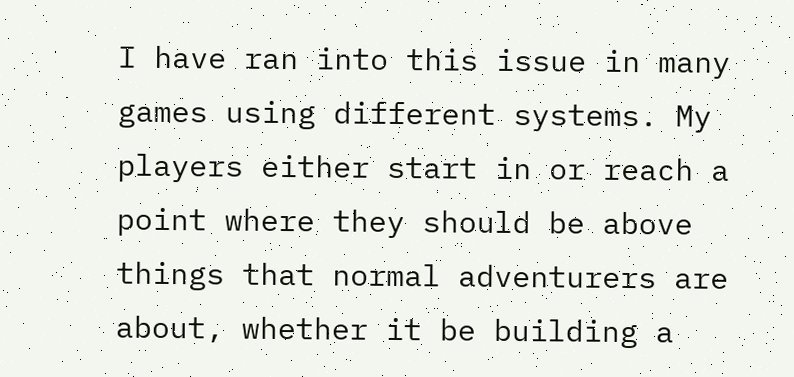I have ran into this issue in many games using different systems. My players either start in or reach a point where they should be above things that normal adventurers are about, whether it be building a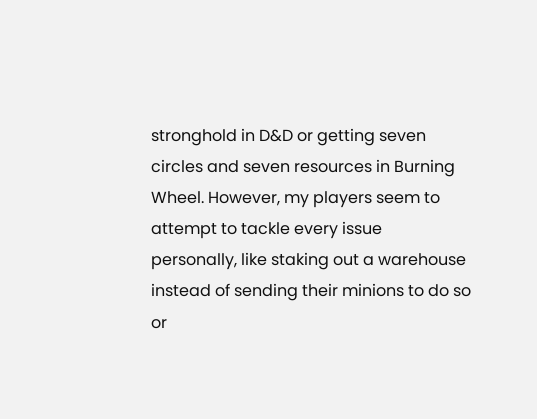stronghold in D&D or getting seven circles and seven resources in Burning Wheel. However, my players seem to attempt to tackle every issue personally, like staking out a warehouse instead of sending their minions to do so or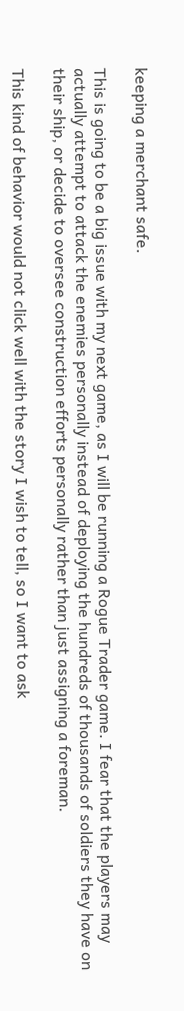keeping a merchant safe.

This is going to be a big issue with my next game, as I will be running a Rogue Trader game. I fear that the players may actually attempt to attack the enemies personally instead of deploying the hundreds of thousands of soldiers they have on their ship, or decide to oversee construction efforts personally rather than just assigning a foreman.

This kind of behavior would not click well with the story I wish to tell, so I want to ask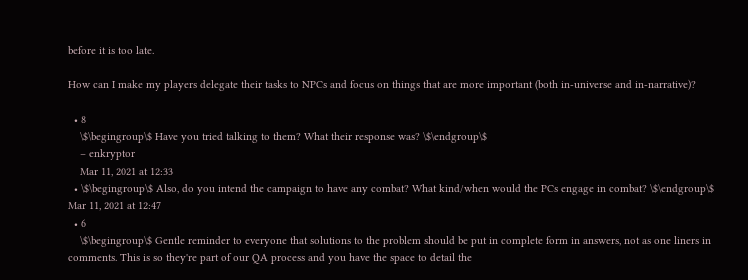before it is too late.

How can I make my players delegate their tasks to NPCs and focus on things that are more important (both in-universe and in-narrative)?

  • 8
    \$\begingroup\$ Have you tried talking to them? What their response was? \$\endgroup\$
    – enkryptor
    Mar 11, 2021 at 12:33
  • \$\begingroup\$ Also, do you intend the campaign to have any combat? What kind/when would the PCs engage in combat? \$\endgroup\$ Mar 11, 2021 at 12:47
  • 6
    \$\begingroup\$ Gentle reminder to everyone that solutions to the problem should be put in complete form in answers, not as one liners in comments. This is so they're part of our QA process and you have the space to detail the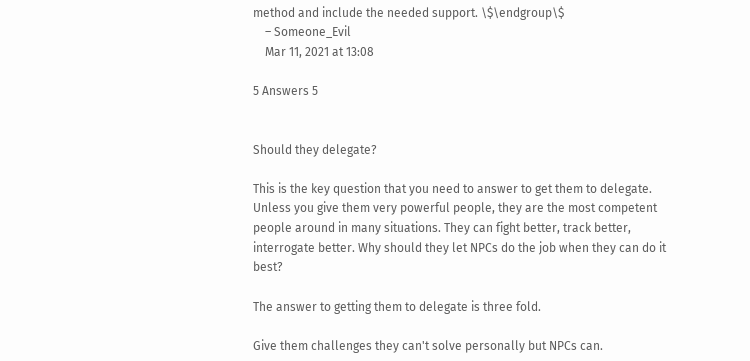method and include the needed support. \$\endgroup\$
    – Someone_Evil
    Mar 11, 2021 at 13:08

5 Answers 5


Should they delegate?

This is the key question that you need to answer to get them to delegate. Unless you give them very powerful people, they are the most competent people around in many situations. They can fight better, track better, interrogate better. Why should they let NPCs do the job when they can do it best?

The answer to getting them to delegate is three fold.

Give them challenges they can't solve personally but NPCs can.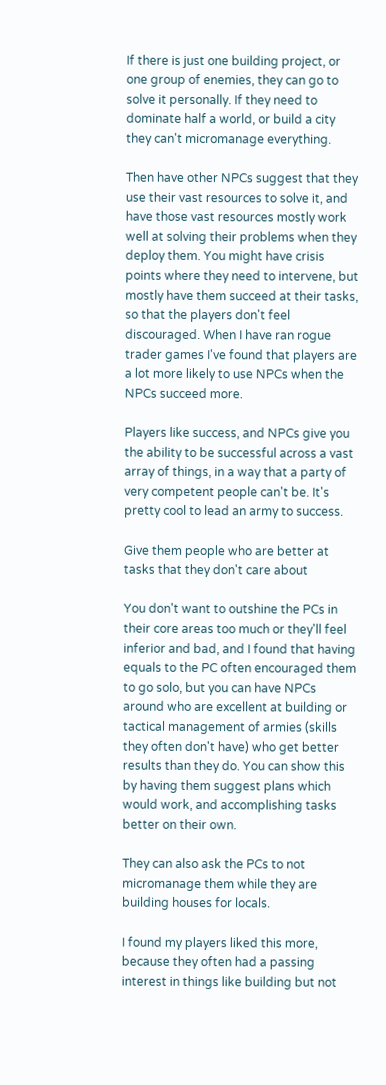If there is just one building project, or one group of enemies, they can go to solve it personally. If they need to dominate half a world, or build a city they can't micromanage everything.

Then have other NPCs suggest that they use their vast resources to solve it, and have those vast resources mostly work well at solving their problems when they deploy them. You might have crisis points where they need to intervene, but mostly have them succeed at their tasks, so that the players don't feel discouraged. When I have ran rogue trader games I've found that players are a lot more likely to use NPCs when the NPCs succeed more.

Players like success, and NPCs give you the ability to be successful across a vast array of things, in a way that a party of very competent people can't be. It's pretty cool to lead an army to success.

Give them people who are better at tasks that they don't care about

You don't want to outshine the PCs in their core areas too much or they'll feel inferior and bad, and I found that having equals to the PC often encouraged them to go solo, but you can have NPCs around who are excellent at building or tactical management of armies (skills they often don't have) who get better results than they do. You can show this by having them suggest plans which would work, and accomplishing tasks better on their own.

They can also ask the PCs to not micromanage them while they are building houses for locals.

I found my players liked this more, because they often had a passing interest in things like building but not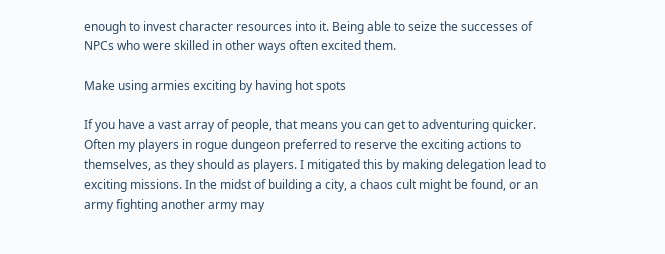enough to invest character resources into it. Being able to seize the successes of NPCs who were skilled in other ways often excited them.

Make using armies exciting by having hot spots

If you have a vast array of people, that means you can get to adventuring quicker. Often my players in rogue dungeon preferred to reserve the exciting actions to themselves, as they should as players. I mitigated this by making delegation lead to exciting missions. In the midst of building a city, a chaos cult might be found, or an army fighting another army may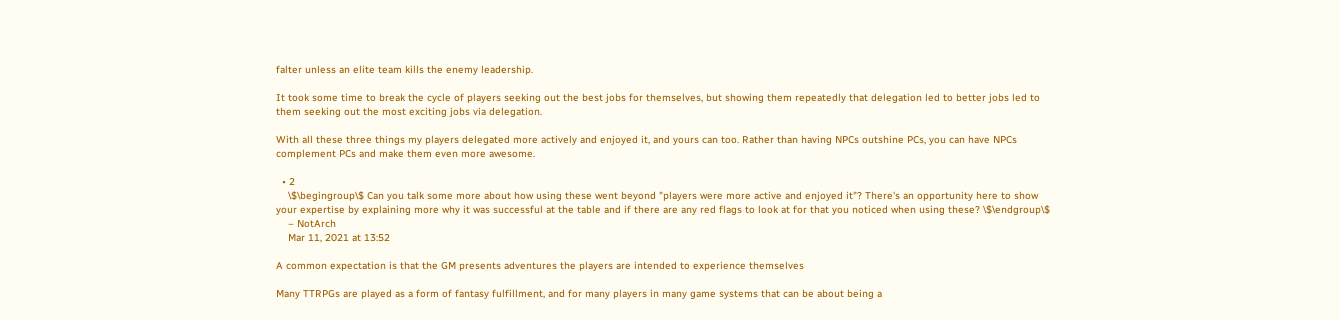falter unless an elite team kills the enemy leadership.

It took some time to break the cycle of players seeking out the best jobs for themselves, but showing them repeatedly that delegation led to better jobs led to them seeking out the most exciting jobs via delegation.

With all these three things my players delegated more actively and enjoyed it, and yours can too. Rather than having NPCs outshine PCs, you can have NPCs complement PCs and make them even more awesome.

  • 2
    \$\begingroup\$ Can you talk some more about how using these went beyond "players were more active and enjoyed it"? There's an opportunity here to show your expertise by explaining more why it was successful at the table and if there are any red flags to look at for that you noticed when using these? \$\endgroup\$
    – NotArch
    Mar 11, 2021 at 13:52

A common expectation is that the GM presents adventures the players are intended to experience themselves

Many TTRPGs are played as a form of fantasy fulfillment, and for many players in many game systems that can be about being a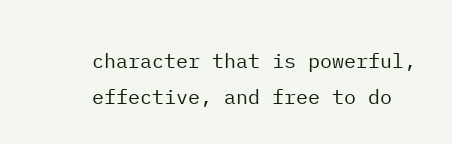character that is powerful, effective, and free to do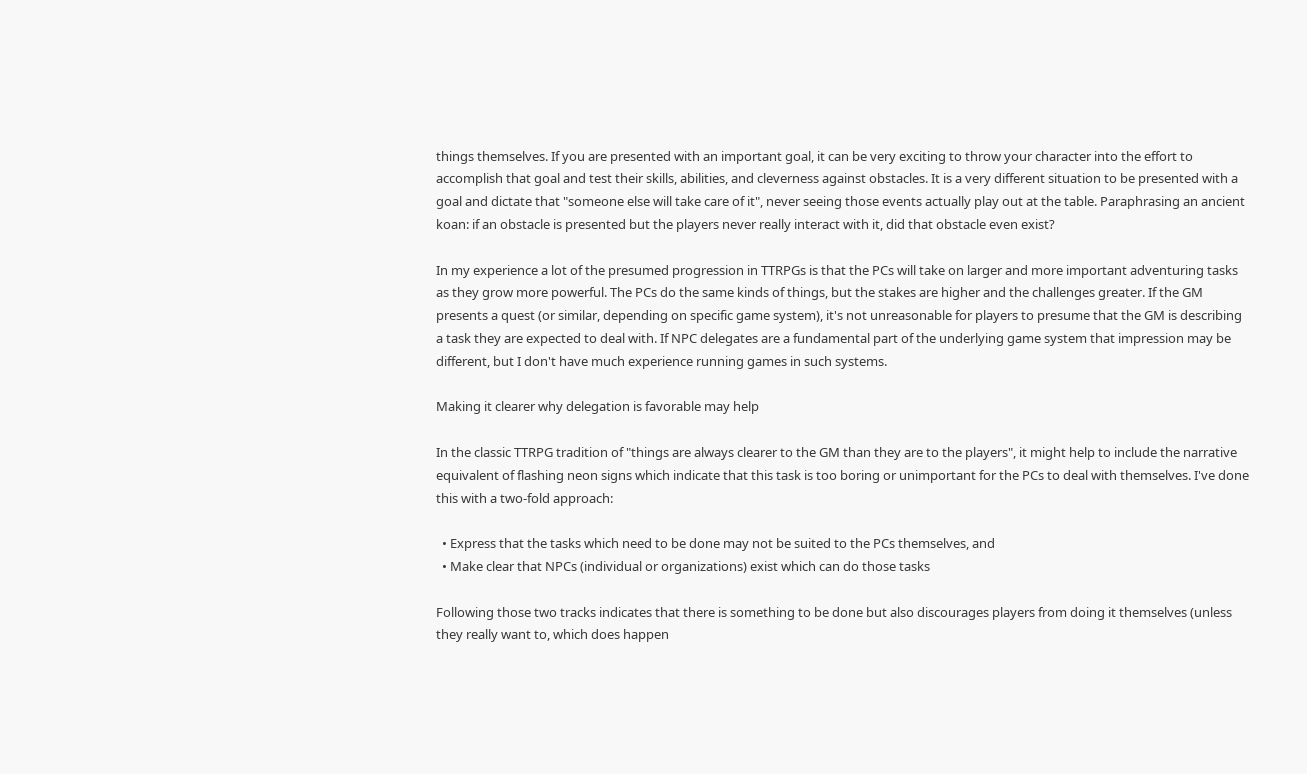things themselves. If you are presented with an important goal, it can be very exciting to throw your character into the effort to accomplish that goal and test their skills, abilities, and cleverness against obstacles. It is a very different situation to be presented with a goal and dictate that "someone else will take care of it", never seeing those events actually play out at the table. Paraphrasing an ancient koan: if an obstacle is presented but the players never really interact with it, did that obstacle even exist?

In my experience a lot of the presumed progression in TTRPGs is that the PCs will take on larger and more important adventuring tasks as they grow more powerful. The PCs do the same kinds of things, but the stakes are higher and the challenges greater. If the GM presents a quest (or similar, depending on specific game system), it's not unreasonable for players to presume that the GM is describing a task they are expected to deal with. If NPC delegates are a fundamental part of the underlying game system that impression may be different, but I don't have much experience running games in such systems.

Making it clearer why delegation is favorable may help

In the classic TTRPG tradition of "things are always clearer to the GM than they are to the players", it might help to include the narrative equivalent of flashing neon signs which indicate that this task is too boring or unimportant for the PCs to deal with themselves. I've done this with a two-fold approach:

  • Express that the tasks which need to be done may not be suited to the PCs themselves, and
  • Make clear that NPCs (individual or organizations) exist which can do those tasks

Following those two tracks indicates that there is something to be done but also discourages players from doing it themselves (unless they really want to, which does happen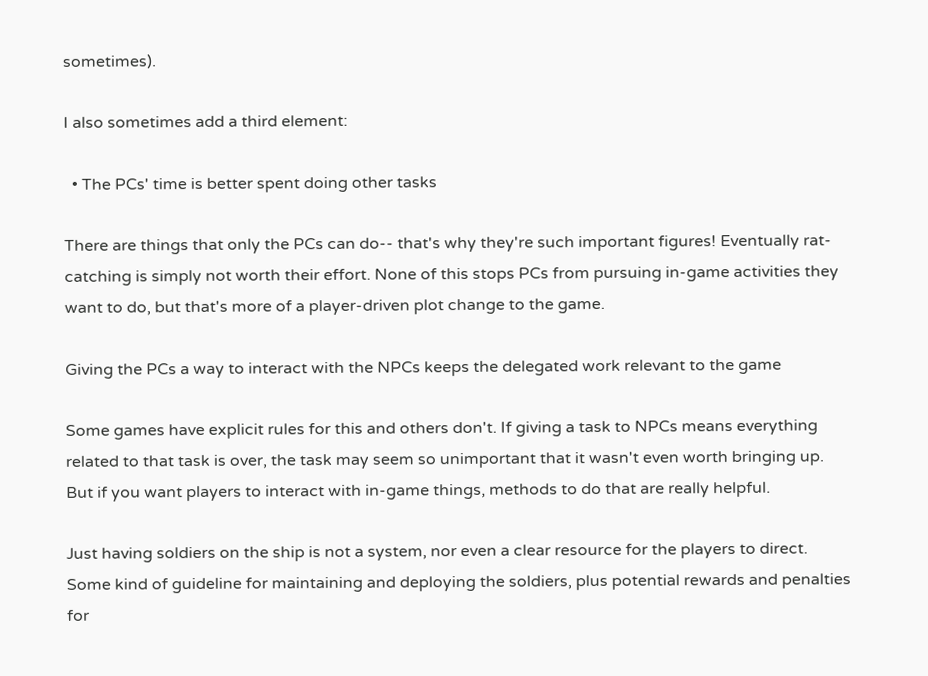sometimes).

I also sometimes add a third element:

  • The PCs' time is better spent doing other tasks

There are things that only the PCs can do-- that's why they're such important figures! Eventually rat-catching is simply not worth their effort. None of this stops PCs from pursuing in-game activities they want to do, but that's more of a player-driven plot change to the game.

Giving the PCs a way to interact with the NPCs keeps the delegated work relevant to the game

Some games have explicit rules for this and others don't. If giving a task to NPCs means everything related to that task is over, the task may seem so unimportant that it wasn't even worth bringing up. But if you want players to interact with in-game things, methods to do that are really helpful.

Just having soldiers on the ship is not a system, nor even a clear resource for the players to direct. Some kind of guideline for maintaining and deploying the soldiers, plus potential rewards and penalties for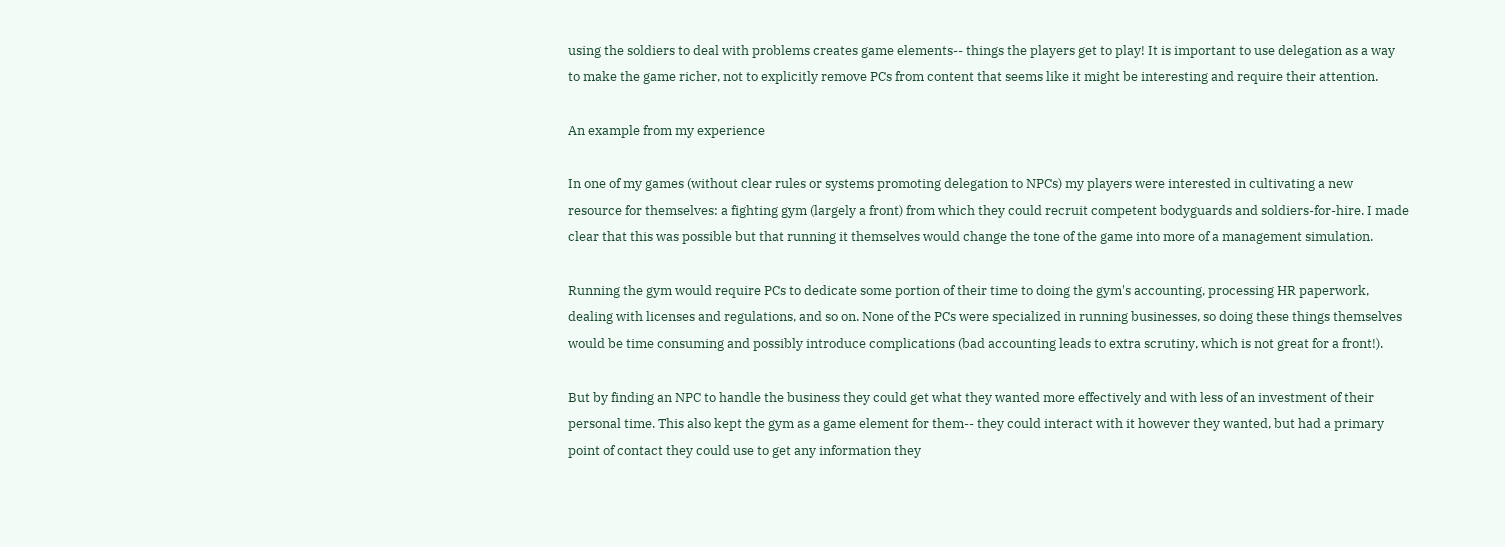using the soldiers to deal with problems creates game elements-- things the players get to play! It is important to use delegation as a way to make the game richer, not to explicitly remove PCs from content that seems like it might be interesting and require their attention.

An example from my experience

In one of my games (without clear rules or systems promoting delegation to NPCs) my players were interested in cultivating a new resource for themselves: a fighting gym (largely a front) from which they could recruit competent bodyguards and soldiers-for-hire. I made clear that this was possible but that running it themselves would change the tone of the game into more of a management simulation.

Running the gym would require PCs to dedicate some portion of their time to doing the gym's accounting, processing HR paperwork, dealing with licenses and regulations, and so on. None of the PCs were specialized in running businesses, so doing these things themselves would be time consuming and possibly introduce complications (bad accounting leads to extra scrutiny, which is not great for a front!).

But by finding an NPC to handle the business they could get what they wanted more effectively and with less of an investment of their personal time. This also kept the gym as a game element for them-- they could interact with it however they wanted, but had a primary point of contact they could use to get any information they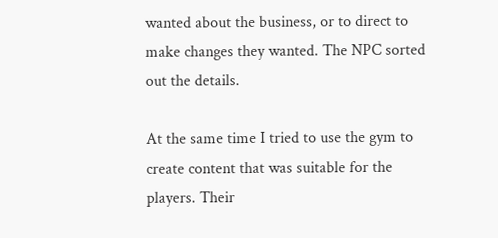wanted about the business, or to direct to make changes they wanted. The NPC sorted out the details.

At the same time I tried to use the gym to create content that was suitable for the players. Their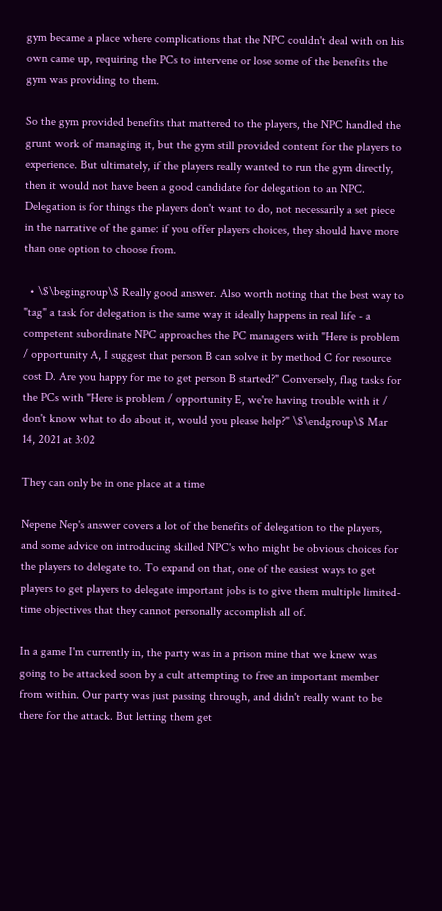gym became a place where complications that the NPC couldn't deal with on his own came up, requiring the PCs to intervene or lose some of the benefits the gym was providing to them.

So the gym provided benefits that mattered to the players, the NPC handled the grunt work of managing it, but the gym still provided content for the players to experience. But ultimately, if the players really wanted to run the gym directly, then it would not have been a good candidate for delegation to an NPC. Delegation is for things the players don't want to do, not necessarily a set piece in the narrative of the game: if you offer players choices, they should have more than one option to choose from.

  • \$\begingroup\$ Really good answer. Also worth noting that the best way to "tag" a task for delegation is the same way it ideally happens in real life - a competent subordinate NPC approaches the PC managers with "Here is problem / opportunity A, I suggest that person B can solve it by method C for resource cost D. Are you happy for me to get person B started?" Conversely, flag tasks for the PCs with "Here is problem / opportunity E, we're having trouble with it / don't know what to do about it, would you please help?" \$\endgroup\$ Mar 14, 2021 at 3:02

They can only be in one place at a time

Nepene Nep's answer covers a lot of the benefits of delegation to the players, and some advice on introducing skilled NPC's who might be obvious choices for the players to delegate to. To expand on that, one of the easiest ways to get players to get players to delegate important jobs is to give them multiple limited-time objectives that they cannot personally accomplish all of.

In a game I'm currently in, the party was in a prison mine that we knew was going to be attacked soon by a cult attempting to free an important member from within. Our party was just passing through, and didn't really want to be there for the attack. But letting them get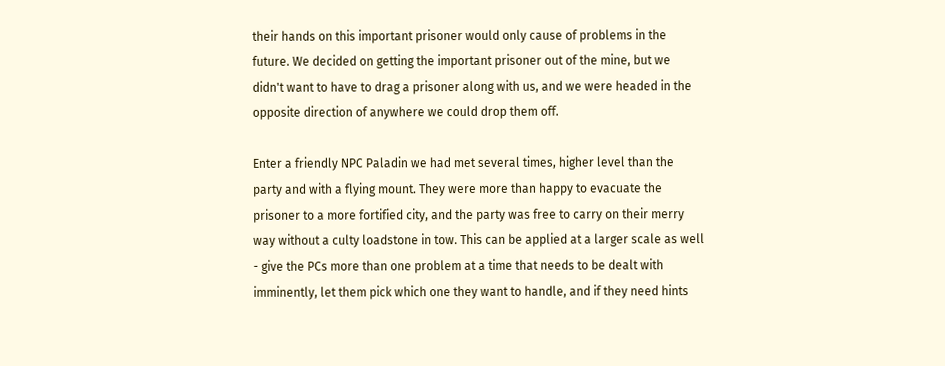their hands on this important prisoner would only cause of problems in the future. We decided on getting the important prisoner out of the mine, but we didn't want to have to drag a prisoner along with us, and we were headed in the opposite direction of anywhere we could drop them off.

Enter a friendly NPC Paladin we had met several times, higher level than the party and with a flying mount. They were more than happy to evacuate the prisoner to a more fortified city, and the party was free to carry on their merry way without a culty loadstone in tow. This can be applied at a larger scale as well - give the PCs more than one problem at a time that needs to be dealt with imminently, let them pick which one they want to handle, and if they need hints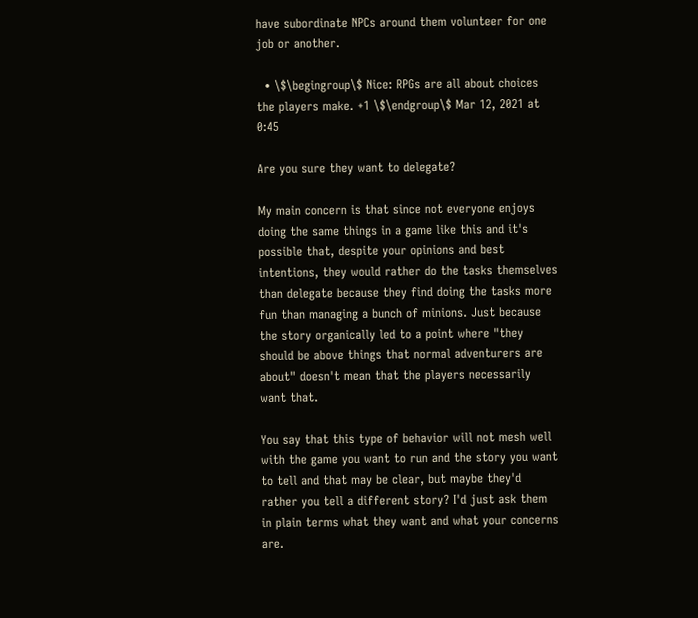have subordinate NPCs around them volunteer for one job or another.

  • \$\begingroup\$ Nice: RPGs are all about choices the players make. +1 \$\endgroup\$ Mar 12, 2021 at 0:45

Are you sure they want to delegate?

My main concern is that since not everyone enjoys doing the same things in a game like this and it's possible that, despite your opinions and best intentions, they would rather do the tasks themselves than delegate because they find doing the tasks more fun than managing a bunch of minions. Just because the story organically led to a point where "they should be above things that normal adventurers are about" doesn't mean that the players necessarily want that.

You say that this type of behavior will not mesh well with the game you want to run and the story you want to tell and that may be clear, but maybe they'd rather you tell a different story? I'd just ask them in plain terms what they want and what your concerns are.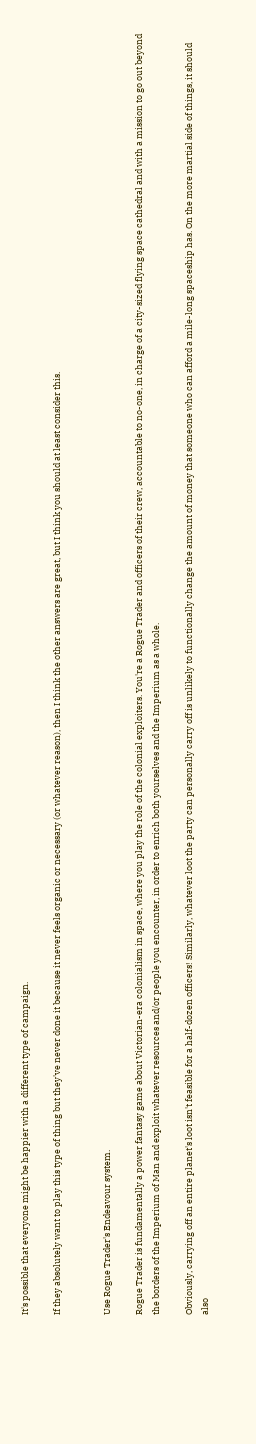It's possible that everyone might be happier with a different type of campaign.

If they absolutely want to play this type of thing but they've never done it because it never feels organic or necessary (or whatever reason), then I think the other answers are great, but I think you should at least consider this.


Use Rogue Trader's Endeavour system.

Rogue Trader is fundamentally a power fantasy game about Victorian-era colonialism in space, where you play the role of the colonial exploiters. You're a Rogue Trader and officers of their crew, accountable to no-one, in charge of a city-sized flying space cathedral and with a mission to go out beyond the borders of the Imperium of Man and exploit whatever resources and/or people you encounter, in order to enrich both yourselves and the Imperium as a whole.

Obviously, carrying off an entire planet's loot isn't feasible for a half-dozen officers! Similarly, whatever loot the party can personally carry off is unlikely to functionally change the amount of money that someone who can afford a mile-long spaceship has. On the more martial side of things, it should also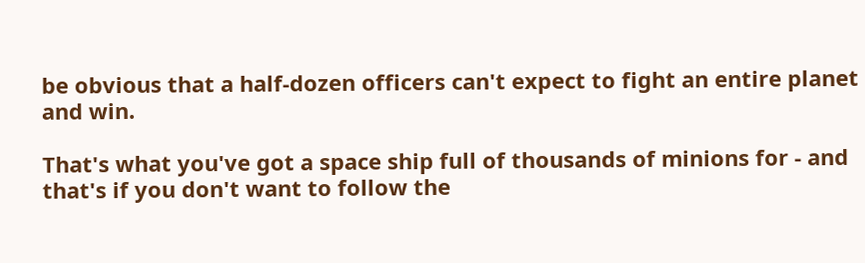be obvious that a half-dozen officers can't expect to fight an entire planet and win.

That's what you've got a space ship full of thousands of minions for - and that's if you don't want to follow the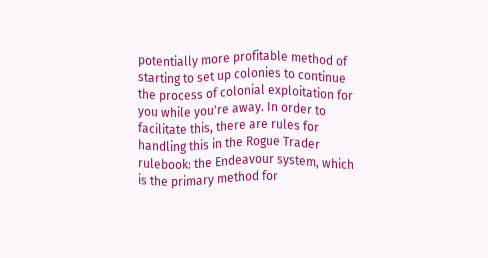potentially more profitable method of starting to set up colonies to continue the process of colonial exploitation for you while you're away. In order to facilitate this, there are rules for handling this in the Rogue Trader rulebook: the Endeavour system, which is the primary method for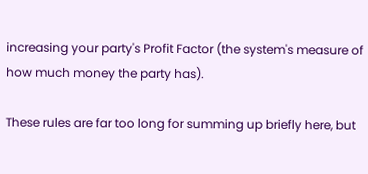increasing your party's Profit Factor (the system's measure of how much money the party has).

These rules are far too long for summing up briefly here, but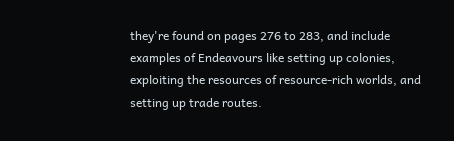they're found on pages 276 to 283, and include examples of Endeavours like setting up colonies, exploiting the resources of resource-rich worlds, and setting up trade routes.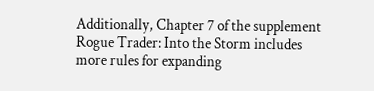Additionally, Chapter 7 of the supplement Rogue Trader: Into the Storm includes more rules for expanding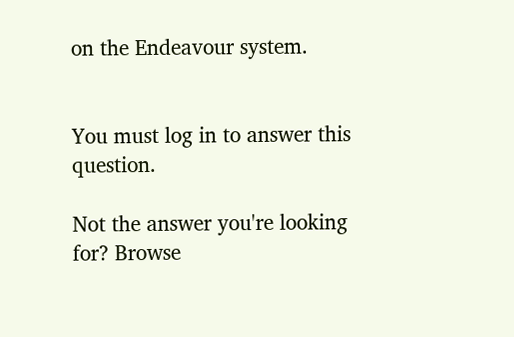on the Endeavour system.


You must log in to answer this question.

Not the answer you're looking for? Browse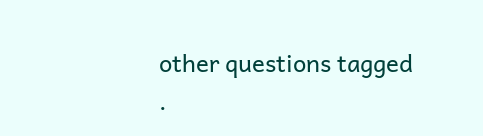other questions tagged .